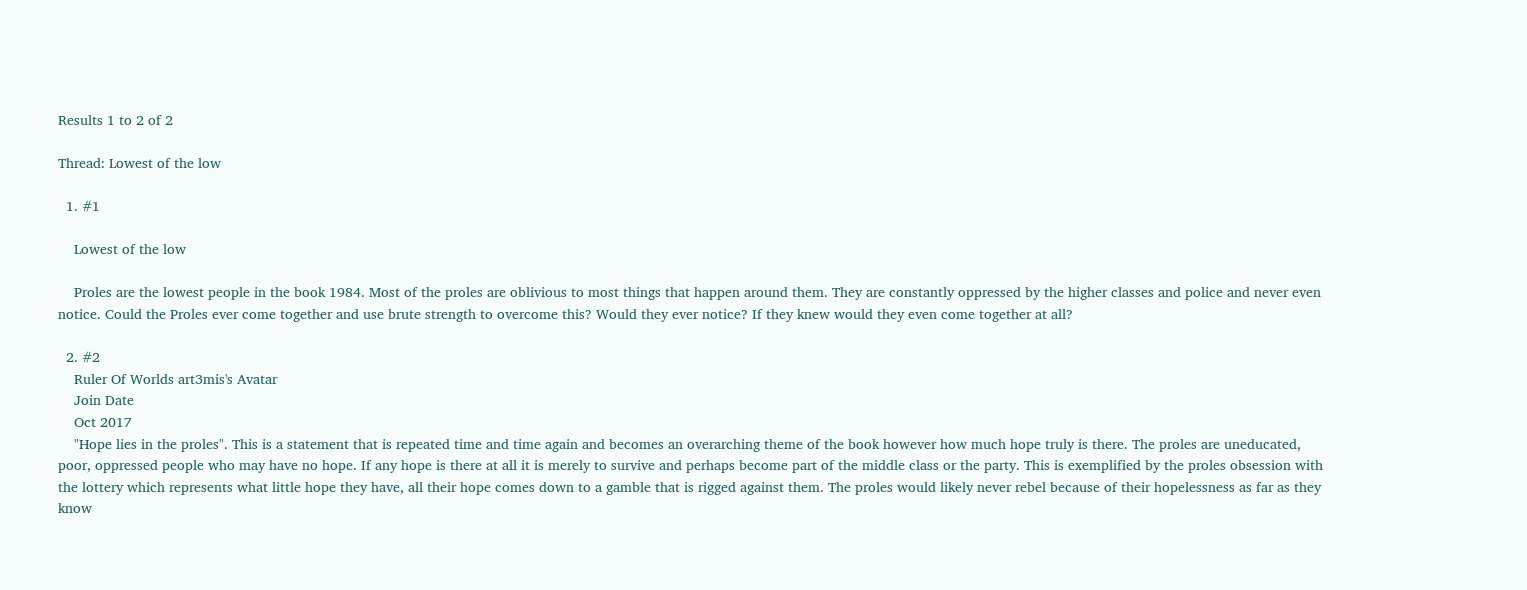Results 1 to 2 of 2

Thread: Lowest of the low

  1. #1

    Lowest of the low

    Proles are the lowest people in the book 1984. Most of the proles are oblivious to most things that happen around them. They are constantly oppressed by the higher classes and police and never even notice. Could the Proles ever come together and use brute strength to overcome this? Would they ever notice? If they knew would they even come together at all?

  2. #2
    Ruler Of Worlds art3mis's Avatar
    Join Date
    Oct 2017
    "Hope lies in the proles". This is a statement that is repeated time and time again and becomes an overarching theme of the book however how much hope truly is there. The proles are uneducated, poor, oppressed people who may have no hope. If any hope is there at all it is merely to survive and perhaps become part of the middle class or the party. This is exemplified by the proles obsession with the lottery which represents what little hope they have, all their hope comes down to a gamble that is rigged against them. The proles would likely never rebel because of their hopelessness as far as they know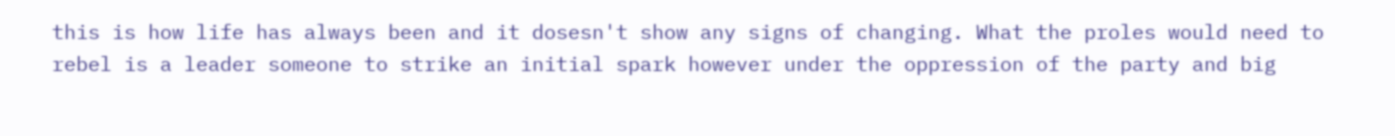this is how life has always been and it dosesn't show any signs of changing. What the proles would need to rebel is a leader someone to strike an initial spark however under the oppression of the party and big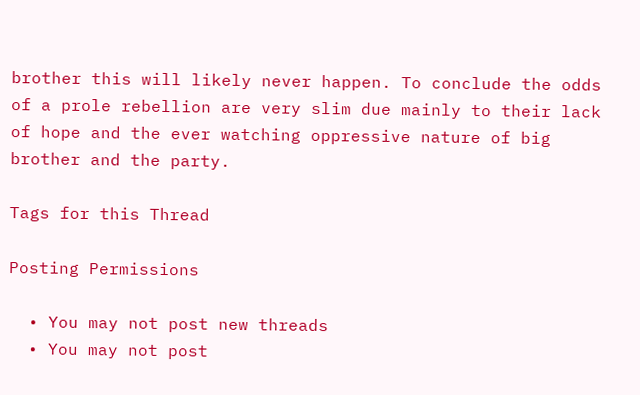brother this will likely never happen. To conclude the odds of a prole rebellion are very slim due mainly to their lack of hope and the ever watching oppressive nature of big brother and the party.

Tags for this Thread

Posting Permissions

  • You may not post new threads
  • You may not post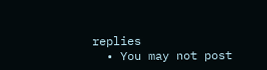replies
  • You may not post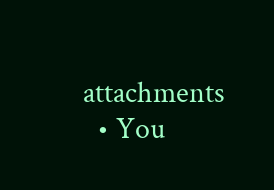attachments
  • You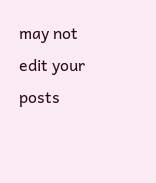may not edit your posts